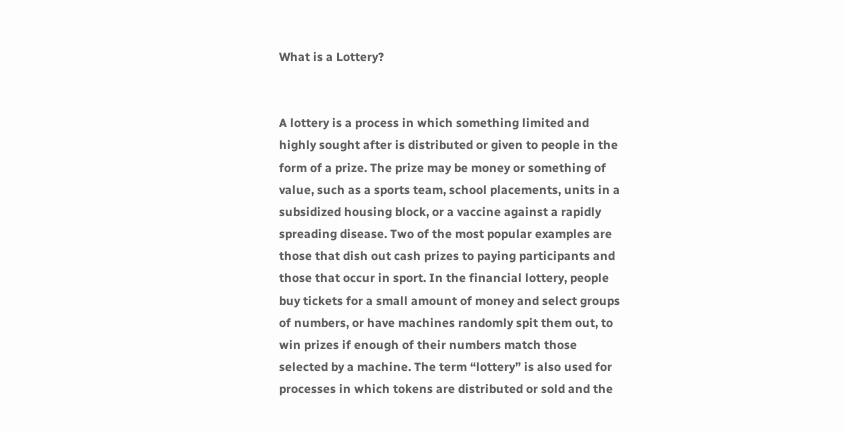What is a Lottery?


A lottery is a process in which something limited and highly sought after is distributed or given to people in the form of a prize. The prize may be money or something of value, such as a sports team, school placements, units in a subsidized housing block, or a vaccine against a rapidly spreading disease. Two of the most popular examples are those that dish out cash prizes to paying participants and those that occur in sport. In the financial lottery, people buy tickets for a small amount of money and select groups of numbers, or have machines randomly spit them out, to win prizes if enough of their numbers match those selected by a machine. The term “lottery” is also used for processes in which tokens are distributed or sold and the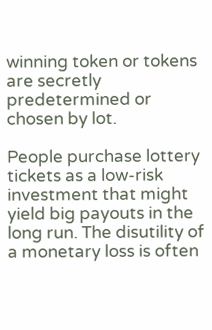winning token or tokens are secretly predetermined or chosen by lot.

People purchase lottery tickets as a low-risk investment that might yield big payouts in the long run. The disutility of a monetary loss is often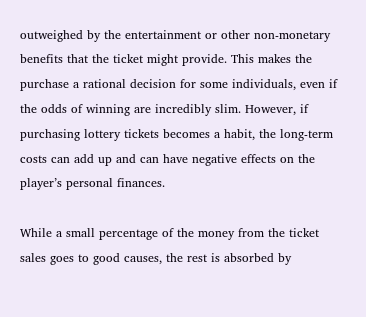outweighed by the entertainment or other non-monetary benefits that the ticket might provide. This makes the purchase a rational decision for some individuals, even if the odds of winning are incredibly slim. However, if purchasing lottery tickets becomes a habit, the long-term costs can add up and can have negative effects on the player’s personal finances.

While a small percentage of the money from the ticket sales goes to good causes, the rest is absorbed by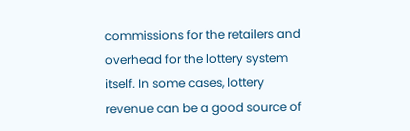commissions for the retailers and overhead for the lottery system itself. In some cases, lottery revenue can be a good source of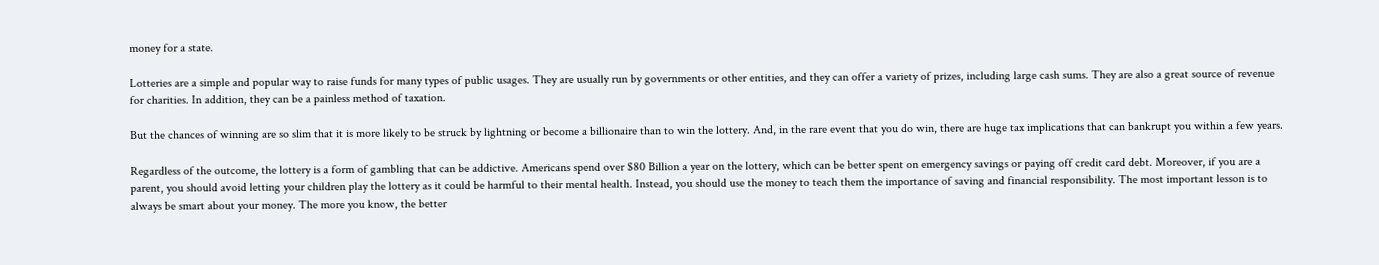money for a state.

Lotteries are a simple and popular way to raise funds for many types of public usages. They are usually run by governments or other entities, and they can offer a variety of prizes, including large cash sums. They are also a great source of revenue for charities. In addition, they can be a painless method of taxation.

But the chances of winning are so slim that it is more likely to be struck by lightning or become a billionaire than to win the lottery. And, in the rare event that you do win, there are huge tax implications that can bankrupt you within a few years.

Regardless of the outcome, the lottery is a form of gambling that can be addictive. Americans spend over $80 Billion a year on the lottery, which can be better spent on emergency savings or paying off credit card debt. Moreover, if you are a parent, you should avoid letting your children play the lottery as it could be harmful to their mental health. Instead, you should use the money to teach them the importance of saving and financial responsibility. The most important lesson is to always be smart about your money. The more you know, the better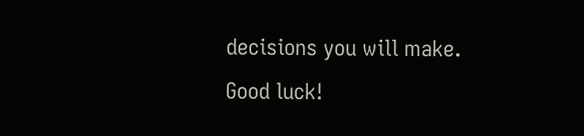decisions you will make. Good luck!